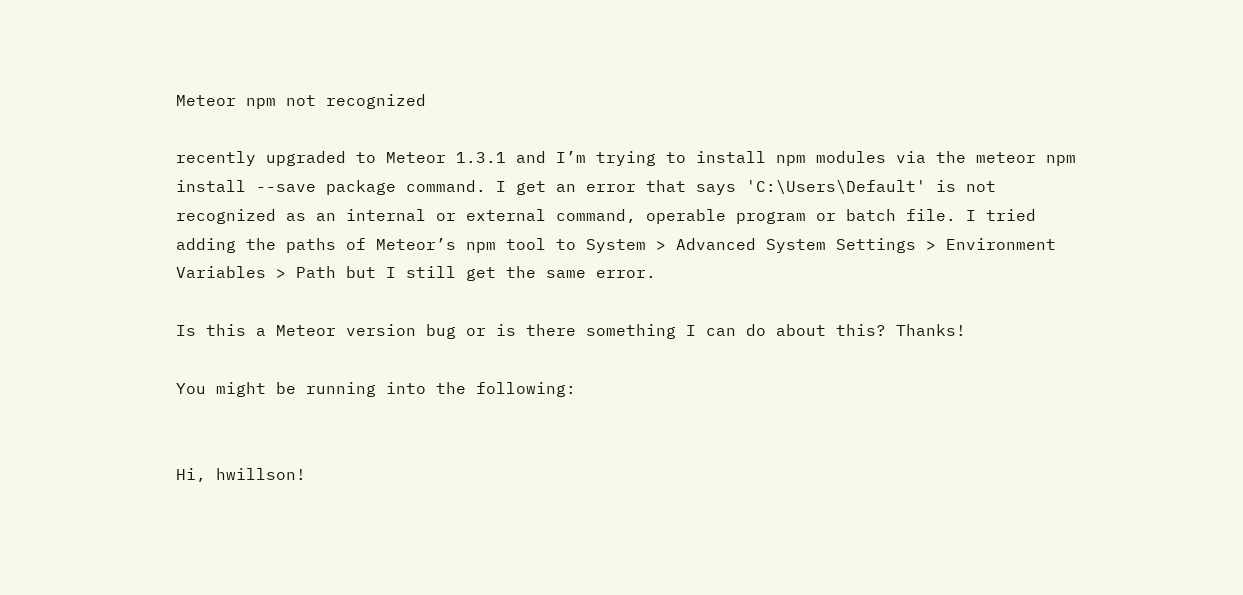Meteor npm not recognized

recently upgraded to Meteor 1.3.1 and I’m trying to install npm modules via the meteor npm install --save package command. I get an error that says 'C:\Users\Default' is not recognized as an internal or external command, operable program or batch file. I tried adding the paths of Meteor’s npm tool to System > Advanced System Settings > Environment Variables > Path but I still get the same error.

Is this a Meteor version bug or is there something I can do about this? Thanks!

You might be running into the following:


Hi, hwillson!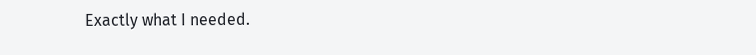Exactly what I needed.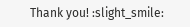Thank you! :slight_smile: